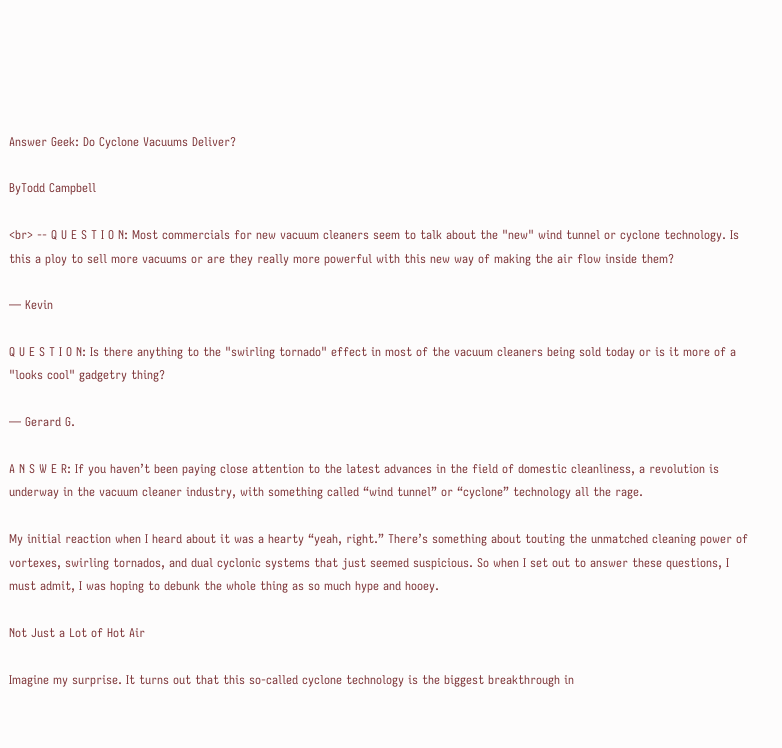Answer Geek: Do Cyclone Vacuums Deliver?

ByTodd Campbell

<br> -- Q U E S T I O N: Most commercials for new vacuum cleaners seem to talk about the "new" wind tunnel or cyclone technology. Is this a ploy to sell more vacuums or are they really more powerful with this new way of making the air flow inside them?

— Kevin

Q U E S T I O N: Is there anything to the "swirling tornado" effect in most of the vacuum cleaners being sold today or is it more of a "looks cool" gadgetry thing?

— Gerard G.

A N S W E R: If you haven’t been paying close attention to the latest advances in the field of domestic cleanliness, a revolution is underway in the vacuum cleaner industry, with something called “wind tunnel” or “cyclone” technology all the rage.

My initial reaction when I heard about it was a hearty “yeah, right.” There’s something about touting the unmatched cleaning power of vortexes, swirling tornados, and dual cyclonic systems that just seemed suspicious. So when I set out to answer these questions, I must admit, I was hoping to debunk the whole thing as so much hype and hooey.

Not Just a Lot of Hot Air

Imagine my surprise. It turns out that this so-called cyclone technology is the biggest breakthrough in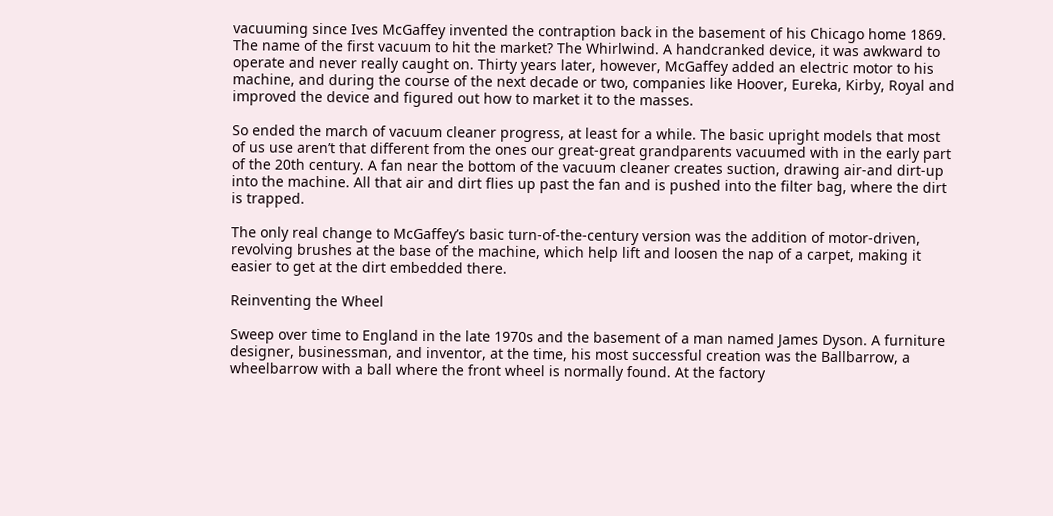vacuuming since Ives McGaffey invented the contraption back in the basement of his Chicago home 1869. The name of the first vacuum to hit the market? The Whirlwind. A handcranked device, it was awkward to operate and never really caught on. Thirty years later, however, McGaffey added an electric motor to his machine, and during the course of the next decade or two, companies like Hoover, Eureka, Kirby, Royal and improved the device and figured out how to market it to the masses.

So ended the march of vacuum cleaner progress, at least for a while. The basic upright models that most of us use aren’t that different from the ones our great-great grandparents vacuumed with in the early part of the 20th century. A fan near the bottom of the vacuum cleaner creates suction, drawing air-and dirt-up into the machine. All that air and dirt flies up past the fan and is pushed into the filter bag, where the dirt is trapped.

The only real change to McGaffey’s basic turn-of-the-century version was the addition of motor-driven, revolving brushes at the base of the machine, which help lift and loosen the nap of a carpet, making it easier to get at the dirt embedded there.

Reinventing the Wheel

Sweep over time to England in the late 1970s and the basement of a man named James Dyson. A furniture designer, businessman, and inventor, at the time, his most successful creation was the Ballbarrow, a wheelbarrow with a ball where the front wheel is normally found. At the factory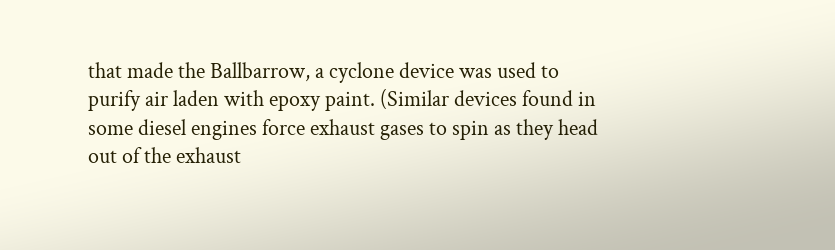that made the Ballbarrow, a cyclone device was used to purify air laden with epoxy paint. (Similar devices found in some diesel engines force exhaust gases to spin as they head out of the exhaust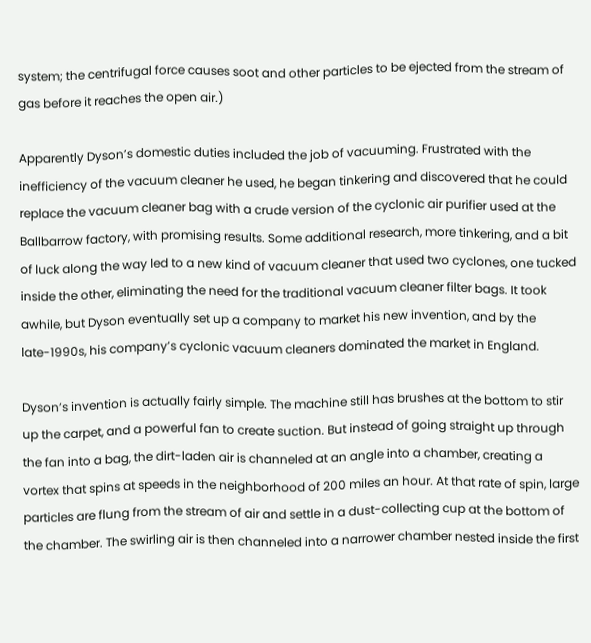system; the centrifugal force causes soot and other particles to be ejected from the stream of gas before it reaches the open air.)

Apparently Dyson’s domestic duties included the job of vacuuming. Frustrated with the inefficiency of the vacuum cleaner he used, he began tinkering and discovered that he could replace the vacuum cleaner bag with a crude version of the cyclonic air purifier used at the Ballbarrow factory, with promising results. Some additional research, more tinkering, and a bit of luck along the way led to a new kind of vacuum cleaner that used two cyclones, one tucked inside the other, eliminating the need for the traditional vacuum cleaner filter bags. It took awhile, but Dyson eventually set up a company to market his new invention, and by the late-1990s, his company’s cyclonic vacuum cleaners dominated the market in England.

Dyson’s invention is actually fairly simple. The machine still has brushes at the bottom to stir up the carpet, and a powerful fan to create suction. But instead of going straight up through the fan into a bag, the dirt-laden air is channeled at an angle into a chamber, creating a vortex that spins at speeds in the neighborhood of 200 miles an hour. At that rate of spin, large particles are flung from the stream of air and settle in a dust-collecting cup at the bottom of the chamber. The swirling air is then channeled into a narrower chamber nested inside the first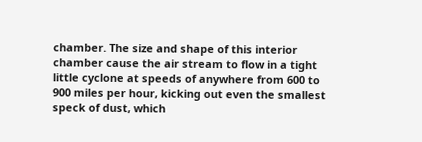chamber. The size and shape of this interior chamber cause the air stream to flow in a tight little cyclone at speeds of anywhere from 600 to 900 miles per hour, kicking out even the smallest speck of dust, which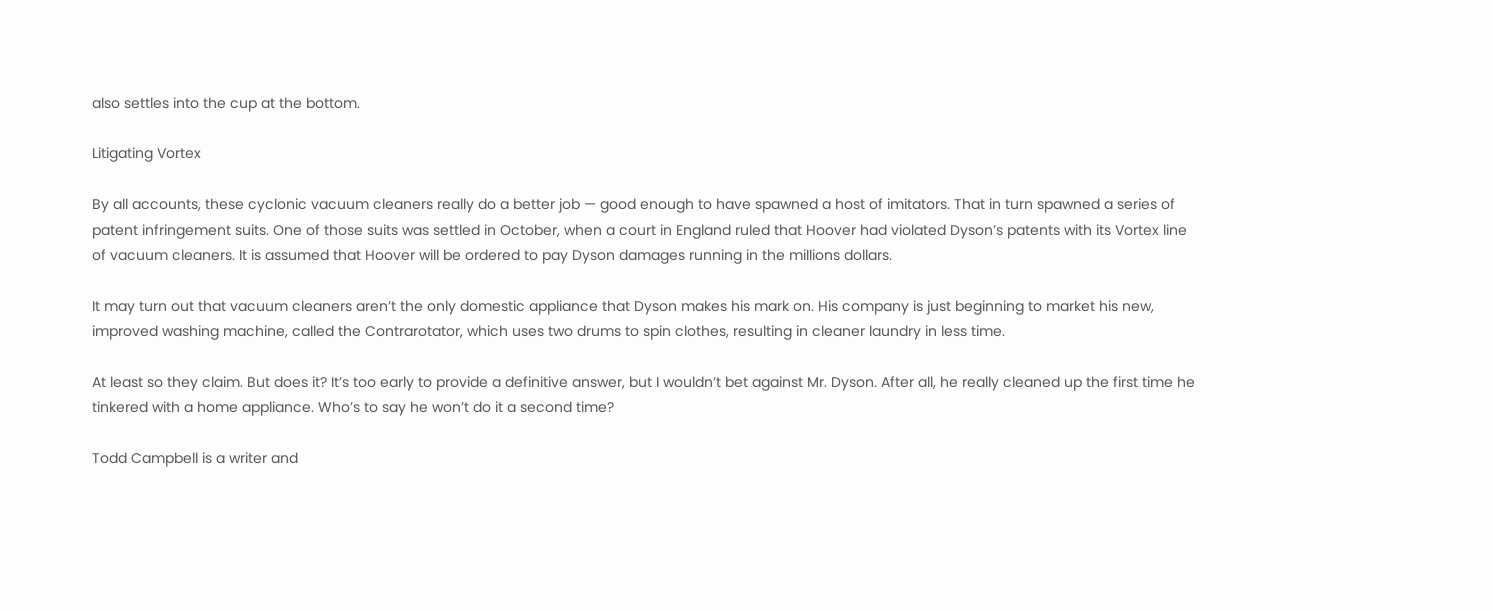also settles into the cup at the bottom.

Litigating Vortex

By all accounts, these cyclonic vacuum cleaners really do a better job — good enough to have spawned a host of imitators. That in turn spawned a series of patent infringement suits. One of those suits was settled in October, when a court in England ruled that Hoover had violated Dyson’s patents with its Vortex line of vacuum cleaners. It is assumed that Hoover will be ordered to pay Dyson damages running in the millions dollars.

It may turn out that vacuum cleaners aren’t the only domestic appliance that Dyson makes his mark on. His company is just beginning to market his new, improved washing machine, called the Contrarotator, which uses two drums to spin clothes, resulting in cleaner laundry in less time.

At least so they claim. But does it? It’s too early to provide a definitive answer, but I wouldn’t bet against Mr. Dyson. After all, he really cleaned up the first time he tinkered with a home appliance. Who’s to say he won’t do it a second time?

Todd Campbell is a writer and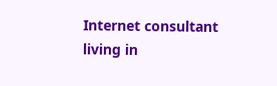Internet consultant living in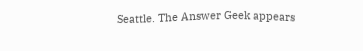Seattle. The Answer Geek appears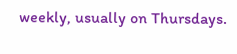weekly, usually on Thursdays.